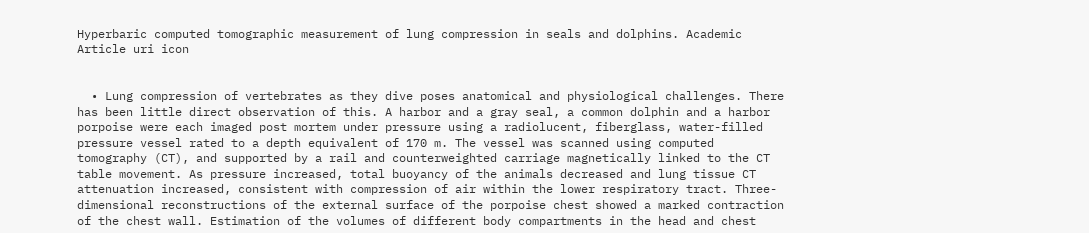Hyperbaric computed tomographic measurement of lung compression in seals and dolphins. Academic Article uri icon


  • Lung compression of vertebrates as they dive poses anatomical and physiological challenges. There has been little direct observation of this. A harbor and a gray seal, a common dolphin and a harbor porpoise were each imaged post mortem under pressure using a radiolucent, fiberglass, water-filled pressure vessel rated to a depth equivalent of 170 m. The vessel was scanned using computed tomography (CT), and supported by a rail and counterweighted carriage magnetically linked to the CT table movement. As pressure increased, total buoyancy of the animals decreased and lung tissue CT attenuation increased, consistent with compression of air within the lower respiratory tract. Three-dimensional reconstructions of the external surface of the porpoise chest showed a marked contraction of the chest wall. Estimation of the volumes of different body compartments in the head and chest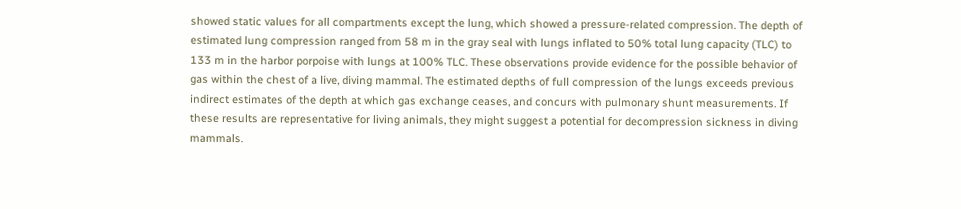showed static values for all compartments except the lung, which showed a pressure-related compression. The depth of estimated lung compression ranged from 58 m in the gray seal with lungs inflated to 50% total lung capacity (TLC) to 133 m in the harbor porpoise with lungs at 100% TLC. These observations provide evidence for the possible behavior of gas within the chest of a live, diving mammal. The estimated depths of full compression of the lungs exceeds previous indirect estimates of the depth at which gas exchange ceases, and concurs with pulmonary shunt measurements. If these results are representative for living animals, they might suggest a potential for decompression sickness in diving mammals.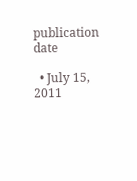publication date

  • July 15, 2011